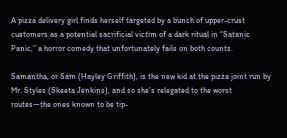A pizza delivery girl finds herself targeted by a bunch of upper-crust customers as a potential sacrificial victim of a dark ritual in “Satanic Panic,” a horror comedy that unfortunately fails on both counts.

Samantha, or Sam (Hayley Griffith), is the new kid at the pizza joint run by Mr. Styles (Skeeta Jenkins), and so she’s relegated to the worst routes—the ones known to be tip-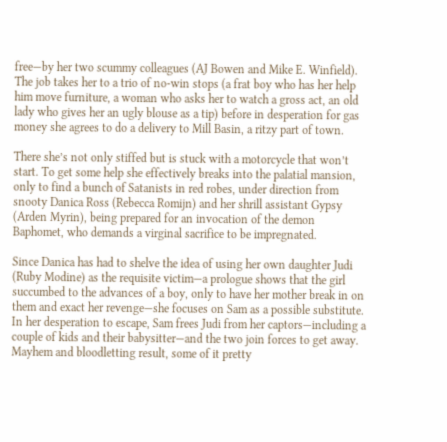free—by her two scummy colleagues (AJ Bowen and Mike E. Winfield). The job takes her to a trio of no-win stops (a frat boy who has her help him move furniture, a woman who asks her to watch a gross act, an old lady who gives her an ugly blouse as a tip) before in desperation for gas money she agrees to do a delivery to Mill Basin, a ritzy part of town.

There she’s not only stiffed but is stuck with a motorcycle that won’t start. To get some help she effectively breaks into the palatial mansion, only to find a bunch of Satanists in red robes, under direction from snooty Danica Ross (Rebecca Romijn) and her shrill assistant Gypsy (Arden Myrin), being prepared for an invocation of the demon Baphomet, who demands a virginal sacrifice to be impregnated.

Since Danica has had to shelve the idea of using her own daughter Judi (Ruby Modine) as the requisite victim—a prologue shows that the girl succumbed to the advances of a boy, only to have her mother break in on them and exact her revenge—she focuses on Sam as a possible substitute. In her desperation to escape, Sam frees Judi from her captors—including a couple of kids and their babysitter—and the two join forces to get away. Mayhem and bloodletting result, some of it pretty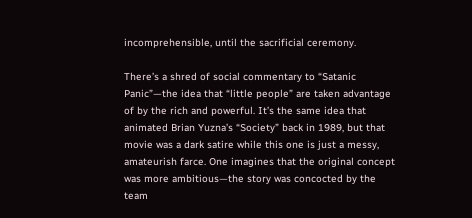incomprehensible, until the sacrificial ceremony.

There’s a shred of social commentary to “Satanic Panic”—the idea that “little people” are taken advantage of by the rich and powerful. It’s the same idea that animated Brian Yuzna’s “Society” back in 1989, but that movie was a dark satire while this one is just a messy, amateurish farce. One imagines that the original concept was more ambitious—the story was concocted by the team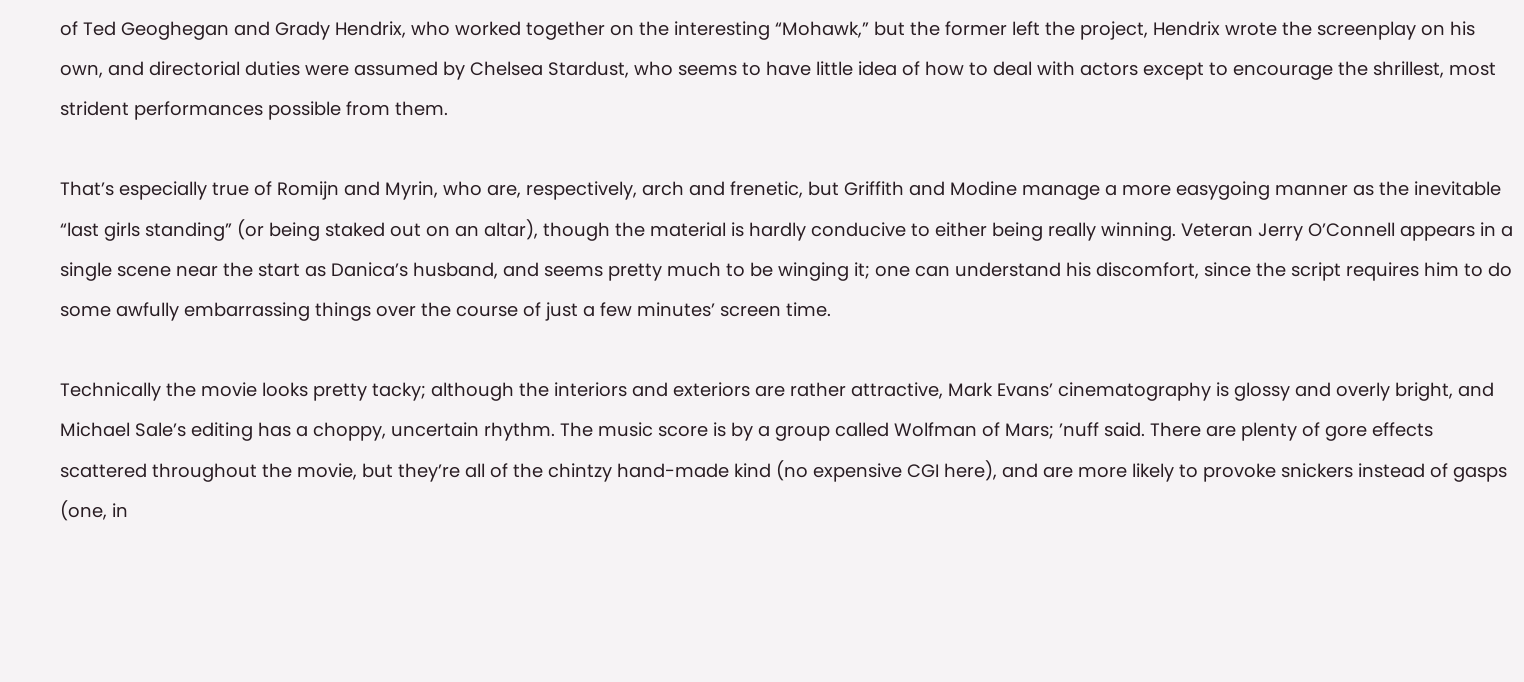of Ted Geoghegan and Grady Hendrix, who worked together on the interesting “Mohawk,” but the former left the project, Hendrix wrote the screenplay on his own, and directorial duties were assumed by Chelsea Stardust, who seems to have little idea of how to deal with actors except to encourage the shrillest, most strident performances possible from them.

That’s especially true of Romijn and Myrin, who are, respectively, arch and frenetic, but Griffith and Modine manage a more easygoing manner as the inevitable “last girls standing” (or being staked out on an altar), though the material is hardly conducive to either being really winning. Veteran Jerry O’Connell appears in a single scene near the start as Danica’s husband, and seems pretty much to be winging it; one can understand his discomfort, since the script requires him to do some awfully embarrassing things over the course of just a few minutes’ screen time.

Technically the movie looks pretty tacky; although the interiors and exteriors are rather attractive, Mark Evans’ cinematography is glossy and overly bright, and Michael Sale’s editing has a choppy, uncertain rhythm. The music score is by a group called Wolfman of Mars; ’nuff said. There are plenty of gore effects scattered throughout the movie, but they’re all of the chintzy hand-made kind (no expensive CGI here), and are more likely to provoke snickers instead of gasps (one, in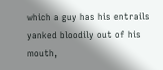which a guy has his entrails yanked bloodily out of his mouth,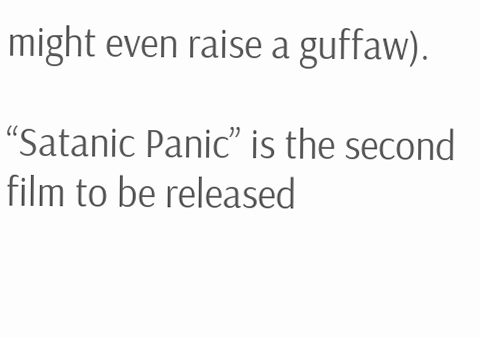might even raise a guffaw).

“Satanic Panic” is the second film to be released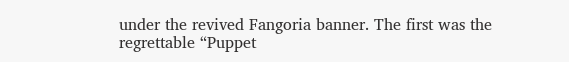under the revived Fangoria banner. The first was the regrettable “Puppet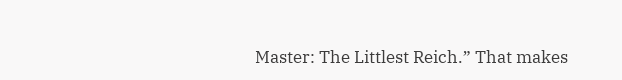Master: The Littlest Reich.” That makes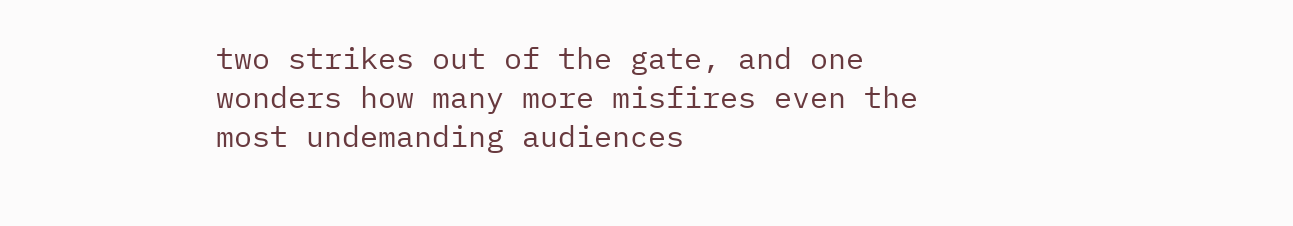two strikes out of the gate, and one wonders how many more misfires even the most undemanding audiences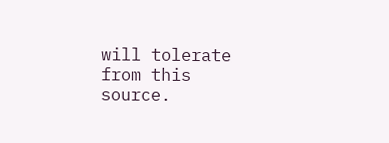will tolerate from this source.